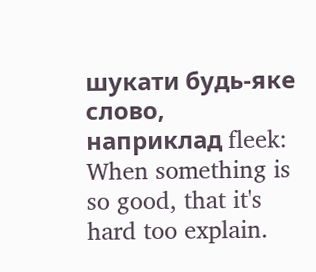шукати будь-яке слово, наприклад fleek:
When something is so good, that it's hard too explain.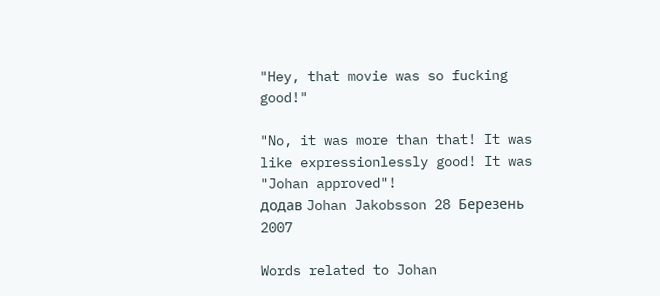"Hey, that movie was so fucking good!"

"No, it was more than that! It was like expressionlessly good! It was "Johan approved"!
додав Johan Jakobsson 28 Березень 2007

Words related to Johan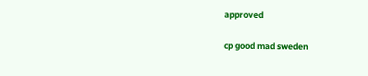approved

cp good mad sweden